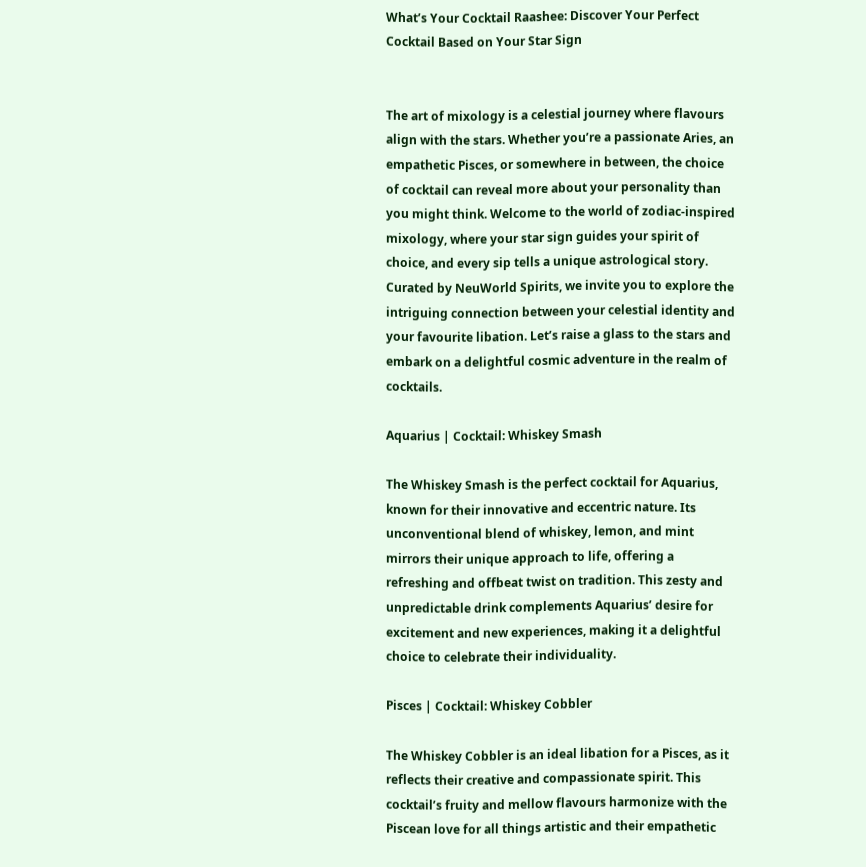What’s Your Cocktail Raashee: Discover Your Perfect Cocktail Based on Your Star Sign


The art of mixology is a celestial journey where flavours align with the stars. Whether you’re a passionate Aries, an empathetic Pisces, or somewhere in between, the choice of cocktail can reveal more about your personality than you might think. Welcome to the world of zodiac-inspired mixology, where your star sign guides your spirit of choice, and every sip tells a unique astrological story. Curated by NeuWorld Spirits, we invite you to explore the intriguing connection between your celestial identity and your favourite libation. Let’s raise a glass to the stars and embark on a delightful cosmic adventure in the realm of cocktails.

Aquarius | Cocktail: Whiskey Smash

The Whiskey Smash is the perfect cocktail for Aquarius, known for their innovative and eccentric nature. Its unconventional blend of whiskey, lemon, and mint mirrors their unique approach to life, offering a refreshing and offbeat twist on tradition. This zesty and unpredictable drink complements Aquarius’ desire for excitement and new experiences, making it a delightful choice to celebrate their individuality.

Pisces | Cocktail: Whiskey Cobbler

The Whiskey Cobbler is an ideal libation for a Pisces, as it reflects their creative and compassionate spirit. This cocktail’s fruity and mellow flavours harmonize with the Piscean love for all things artistic and their empathetic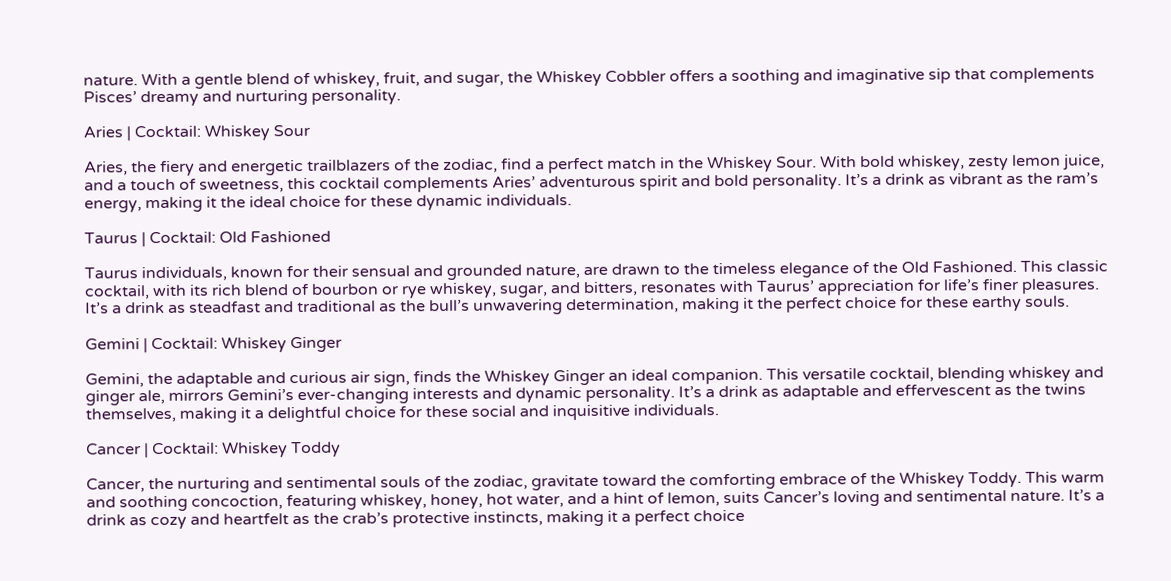nature. With a gentle blend of whiskey, fruit, and sugar, the Whiskey Cobbler offers a soothing and imaginative sip that complements Pisces’ dreamy and nurturing personality.

Aries | Cocktail: Whiskey Sour

Aries, the fiery and energetic trailblazers of the zodiac, find a perfect match in the Whiskey Sour. With bold whiskey, zesty lemon juice, and a touch of sweetness, this cocktail complements Aries’ adventurous spirit and bold personality. It’s a drink as vibrant as the ram’s energy, making it the ideal choice for these dynamic individuals.

Taurus | Cocktail: Old Fashioned

Taurus individuals, known for their sensual and grounded nature, are drawn to the timeless elegance of the Old Fashioned. This classic cocktail, with its rich blend of bourbon or rye whiskey, sugar, and bitters, resonates with Taurus’ appreciation for life’s finer pleasures. It’s a drink as steadfast and traditional as the bull’s unwavering determination, making it the perfect choice for these earthy souls.

Gemini | Cocktail: Whiskey Ginger

Gemini, the adaptable and curious air sign, finds the Whiskey Ginger an ideal companion. This versatile cocktail, blending whiskey and ginger ale, mirrors Gemini’s ever-changing interests and dynamic personality. It’s a drink as adaptable and effervescent as the twins themselves, making it a delightful choice for these social and inquisitive individuals.

Cancer | Cocktail: Whiskey Toddy

Cancer, the nurturing and sentimental souls of the zodiac, gravitate toward the comforting embrace of the Whiskey Toddy. This warm and soothing concoction, featuring whiskey, honey, hot water, and a hint of lemon, suits Cancer’s loving and sentimental nature. It’s a drink as cozy and heartfelt as the crab’s protective instincts, making it a perfect choice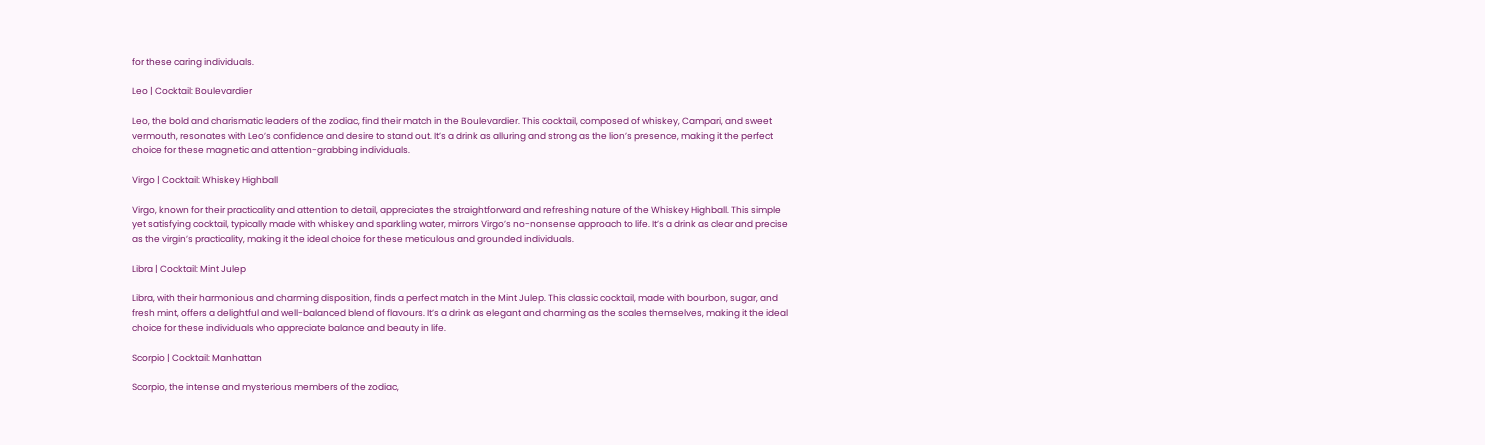for these caring individuals.

Leo | Cocktail: Boulevardier

Leo, the bold and charismatic leaders of the zodiac, find their match in the Boulevardier. This cocktail, composed of whiskey, Campari, and sweet vermouth, resonates with Leo’s confidence and desire to stand out. It’s a drink as alluring and strong as the lion’s presence, making it the perfect choice for these magnetic and attention-grabbing individuals.

Virgo | Cocktail: Whiskey Highball

Virgo, known for their practicality and attention to detail, appreciates the straightforward and refreshing nature of the Whiskey Highball. This simple yet satisfying cocktail, typically made with whiskey and sparkling water, mirrors Virgo’s no-nonsense approach to life. It’s a drink as clear and precise as the virgin’s practicality, making it the ideal choice for these meticulous and grounded individuals.

Libra | Cocktail: Mint Julep

Libra, with their harmonious and charming disposition, finds a perfect match in the Mint Julep. This classic cocktail, made with bourbon, sugar, and fresh mint, offers a delightful and well-balanced blend of flavours. It’s a drink as elegant and charming as the scales themselves, making it the ideal choice for these individuals who appreciate balance and beauty in life.

Scorpio | Cocktail: Manhattan

Scorpio, the intense and mysterious members of the zodiac,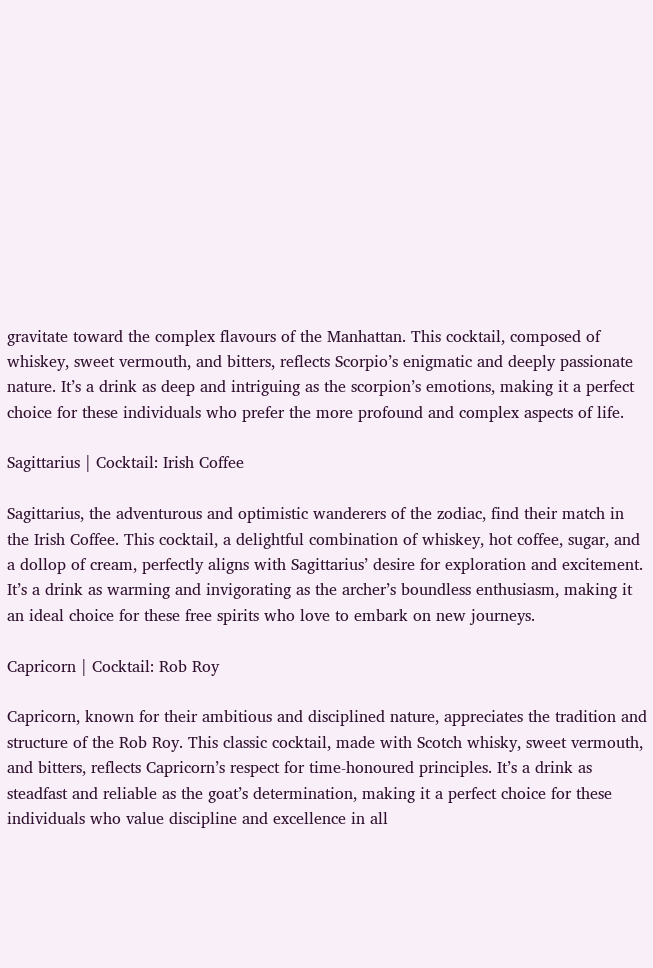gravitate toward the complex flavours of the Manhattan. This cocktail, composed of whiskey, sweet vermouth, and bitters, reflects Scorpio’s enigmatic and deeply passionate nature. It’s a drink as deep and intriguing as the scorpion’s emotions, making it a perfect choice for these individuals who prefer the more profound and complex aspects of life.

Sagittarius | Cocktail: Irish Coffee

Sagittarius, the adventurous and optimistic wanderers of the zodiac, find their match in the Irish Coffee. This cocktail, a delightful combination of whiskey, hot coffee, sugar, and a dollop of cream, perfectly aligns with Sagittarius’ desire for exploration and excitement. It’s a drink as warming and invigorating as the archer’s boundless enthusiasm, making it an ideal choice for these free spirits who love to embark on new journeys.

Capricorn | Cocktail: Rob Roy

Capricorn, known for their ambitious and disciplined nature, appreciates the tradition and structure of the Rob Roy. This classic cocktail, made with Scotch whisky, sweet vermouth, and bitters, reflects Capricorn’s respect for time-honoured principles. It’s a drink as steadfast and reliable as the goat’s determination, making it a perfect choice for these individuals who value discipline and excellence in all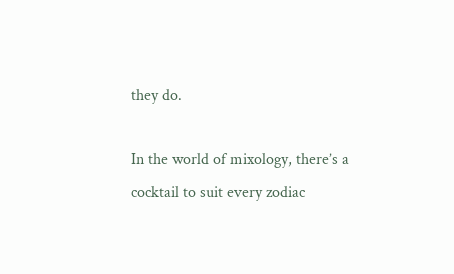they do.

In the world of mixology, there’s a cocktail to suit every zodiac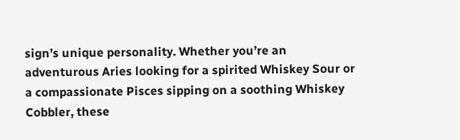sign’s unique personality. Whether you’re an adventurous Aries looking for a spirited Whiskey Sour or a compassionate Pisces sipping on a soothing Whiskey Cobbler, these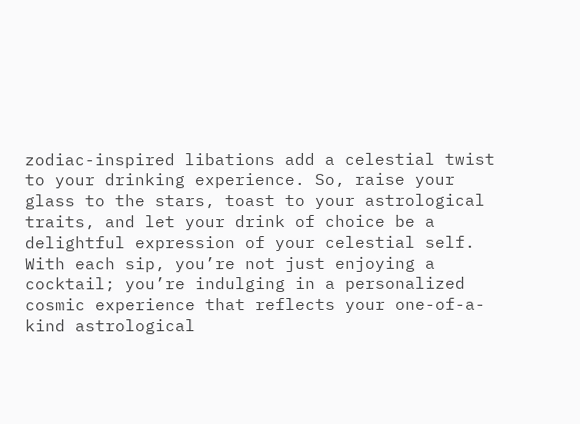zodiac-inspired libations add a celestial twist to your drinking experience. So, raise your glass to the stars, toast to your astrological traits, and let your drink of choice be a delightful expression of your celestial self. With each sip, you’re not just enjoying a cocktail; you’re indulging in a personalized cosmic experience that reflects your one-of-a-kind astrological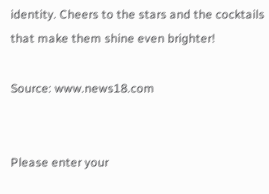identity. Cheers to the stars and the cocktails that make them shine even brighter!

Source: www.news18.com


Please enter your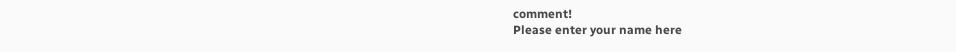comment!
Please enter your name here